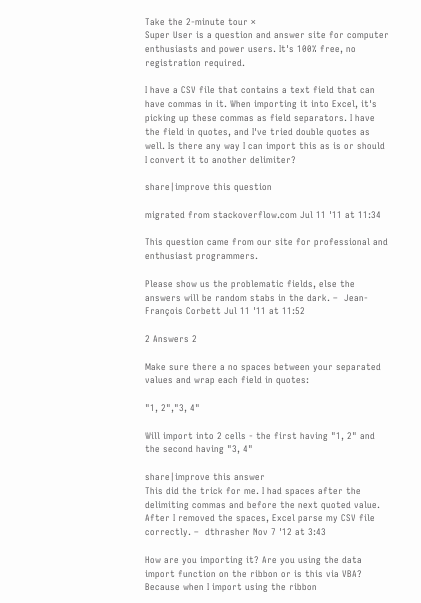Take the 2-minute tour ×
Super User is a question and answer site for computer enthusiasts and power users. It's 100% free, no registration required.

I have a CSV file that contains a text field that can have commas in it. When importing it into Excel, it's picking up these commas as field separators. I have the field in quotes, and I've tried double quotes as well. Is there any way I can import this as is or should I convert it to another delimiter?

share|improve this question

migrated from stackoverflow.com Jul 11 '11 at 11:34

This question came from our site for professional and enthusiast programmers.

Please show us the problematic fields, else the answers will be random stabs in the dark. –  Jean-François Corbett Jul 11 '11 at 11:52

2 Answers 2

Make sure there a no spaces between your separated values and wrap each field in quotes:

"1, 2","3, 4"

Will import into 2 cells - the first having "1, 2" and the second having "3, 4"

share|improve this answer
This did the trick for me. I had spaces after the delimiting commas and before the next quoted value. After I removed the spaces, Excel parse my CSV file correctly. –  dthrasher Nov 7 '12 at 3:43

How are you importing it? Are you using the data import function on the ribbon or is this via VBA? Because when I import using the ribbon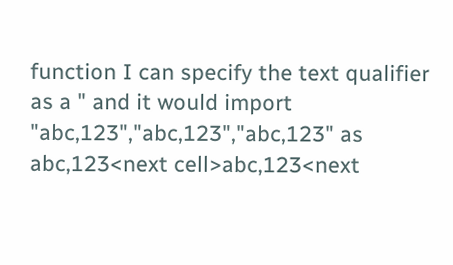function I can specify the text qualifier as a " and it would import "abc,123","abc,123","abc,123" as abc,123<next cell>abc,123<next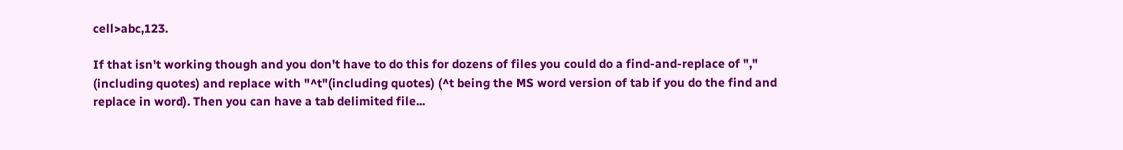cell>abc,123.

If that isn't working though and you don't have to do this for dozens of files you could do a find-and-replace of "," (including quotes) and replace with "^t"(including quotes) (^t being the MS word version of tab if you do the find and replace in word). Then you can have a tab delimited file...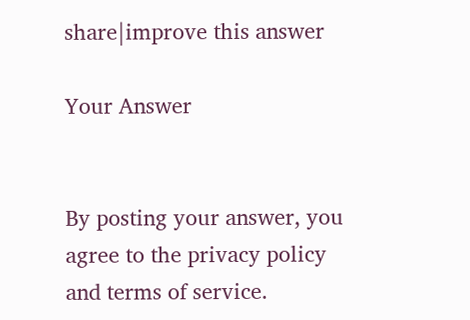share|improve this answer

Your Answer


By posting your answer, you agree to the privacy policy and terms of service.